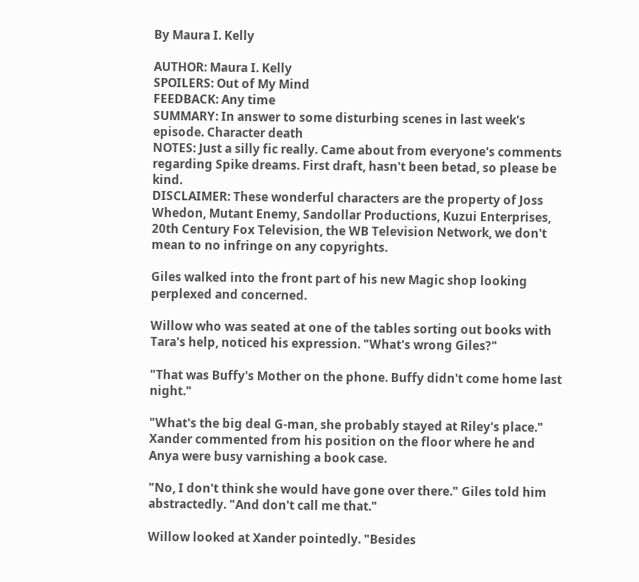By Maura I. Kelly

AUTHOR: Maura I. Kelly
SPOILERS: Out of My Mind
FEEDBACK: Any time
SUMMARY: In answer to some disturbing scenes in last week's episode. Character death
NOTES: Just a silly fic really. Came about from everyone's comments regarding Spike dreams. First draft, hasn't been betad, so please be kind.
DISCLAIMER: These wonderful characters are the property of Joss Whedon, Mutant Enemy, Sandollar Productions, Kuzui Enterprises, 20th Century Fox Television, the WB Television Network, we don't mean to no infringe on any copyrights.

Giles walked into the front part of his new Magic shop looking perplexed and concerned.

Willow who was seated at one of the tables sorting out books with Tara's help, noticed his expression. "What's wrong Giles?"

"That was Buffy's Mother on the phone. Buffy didn't come home last night."

"What's the big deal G-man, she probably stayed at Riley's place." Xander commented from his position on the floor where he and Anya were busy varnishing a book case.

"No, I don't think she would have gone over there." Giles told him abstractedly. "And don't call me that."

Willow looked at Xander pointedly. "Besides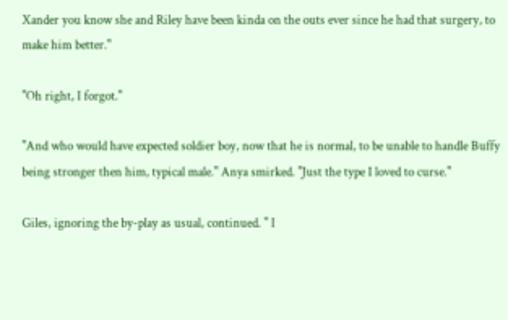Xander you know she and Riley have been kinda on the outs ever since he had that surgery, to make him better."

"Oh right, I forgot."

"And who would have expected soldier boy, now that he is normal, to be unable to handle Buffy being stronger then him, typical male." Anya smirked. "Just the type I loved to curse."

Giles, ignoring the by-play as usual, continued. " I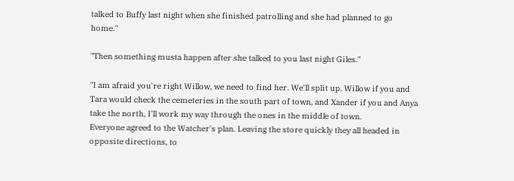talked to Buffy last night when she finished patrolling and she had planned to go home."

"Then something musta happen after she talked to you last night Giles."

"I am afraid you're right Willow, we need to find her. We'll split up. Willow if you and Tara would check the cemeteries in the south part of town, and Xander if you and Anya take the north, I'll work my way through the ones in the middle of town.
Everyone agreed to the Watcher's plan. Leaving the store quickly they all headed in opposite directions, to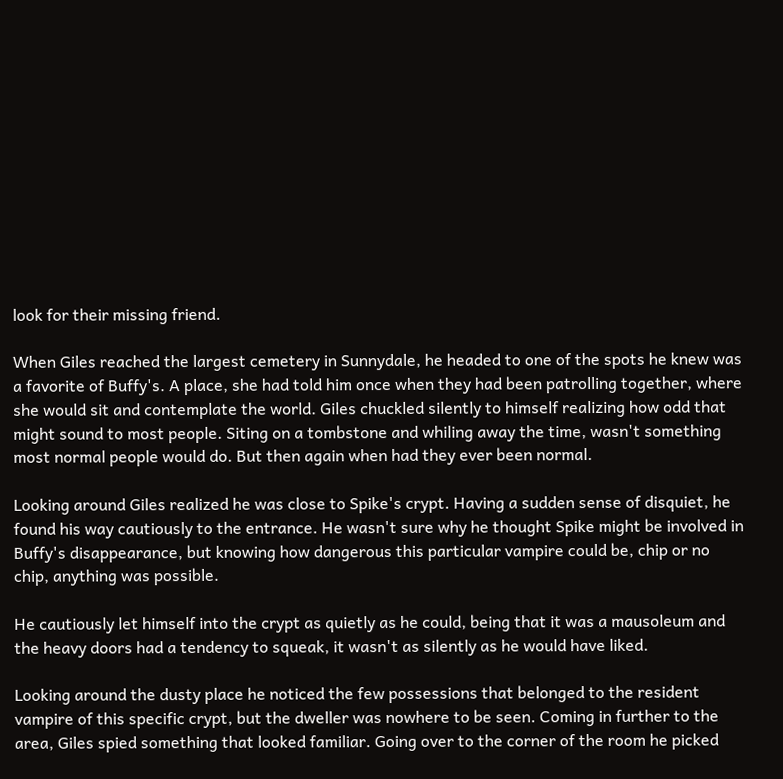look for their missing friend.

When Giles reached the largest cemetery in Sunnydale, he headed to one of the spots he knew was a favorite of Buffy's. A place, she had told him once when they had been patrolling together, where she would sit and contemplate the world. Giles chuckled silently to himself realizing how odd that might sound to most people. Siting on a tombstone and whiling away the time, wasn't something most normal people would do. But then again when had they ever been normal.

Looking around Giles realized he was close to Spike's crypt. Having a sudden sense of disquiet, he found his way cautiously to the entrance. He wasn't sure why he thought Spike might be involved in Buffy's disappearance, but knowing how dangerous this particular vampire could be, chip or no chip, anything was possible.

He cautiously let himself into the crypt as quietly as he could, being that it was a mausoleum and the heavy doors had a tendency to squeak, it wasn't as silently as he would have liked.

Looking around the dusty place he noticed the few possessions that belonged to the resident vampire of this specific crypt, but the dweller was nowhere to be seen. Coming in further to the area, Giles spied something that looked familiar. Going over to the corner of the room he picked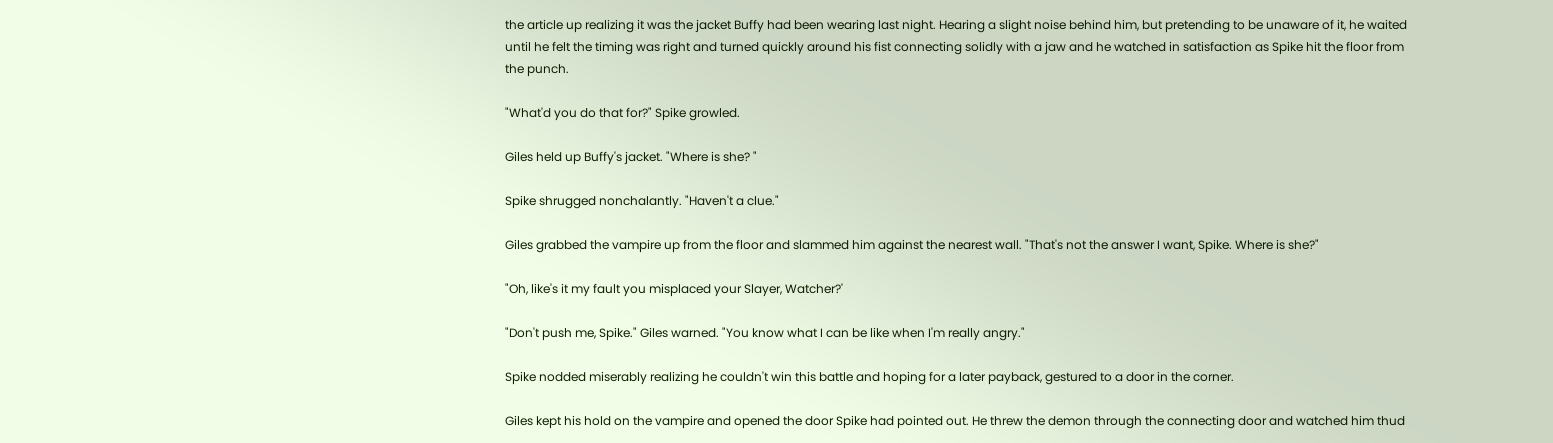the article up realizing it was the jacket Buffy had been wearing last night. Hearing a slight noise behind him, but pretending to be unaware of it, he waited until he felt the timing was right and turned quickly around his fist connecting solidly with a jaw and he watched in satisfaction as Spike hit the floor from the punch.

"What'd you do that for?" Spike growled.

Giles held up Buffy's jacket. "Where is she? "

Spike shrugged nonchalantly. "Haven't a clue."

Giles grabbed the vampire up from the floor and slammed him against the nearest wall. "That's not the answer I want, Spike. Where is she?"

"Oh, like's it my fault you misplaced your Slayer, Watcher?'

"Don't push me, Spike." Giles warned. "You know what I can be like when I'm really angry."

Spike nodded miserably realizing he couldn't win this battle and hoping for a later payback, gestured to a door in the corner.

Giles kept his hold on the vampire and opened the door Spike had pointed out. He threw the demon through the connecting door and watched him thud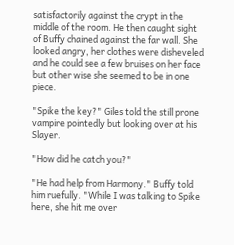satisfactorily against the crypt in the middle of the room. He then caught sight of Buffy chained against the far wall. She looked angry, her clothes were disheveled and he could see a few bruises on her face but other wise she seemed to be in one piece.

"Spike the key?" Giles told the still prone vampire pointedly but looking over at his Slayer.

"How did he catch you?"

"He had help from Harmony." Buffy told him ruefully. "While I was talking to Spike here, she hit me over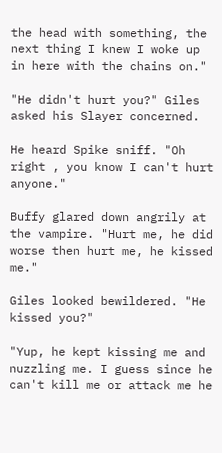the head with something, the next thing I knew I woke up in here with the chains on."

"He didn't hurt you?" Giles asked his Slayer concerned.

He heard Spike sniff. "Oh right , you know I can't hurt anyone."

Buffy glared down angrily at the vampire. "Hurt me, he did worse then hurt me, he kissed me."

Giles looked bewildered. "He kissed you?"

"Yup, he kept kissing me and nuzzling me. I guess since he can't kill me or attack me he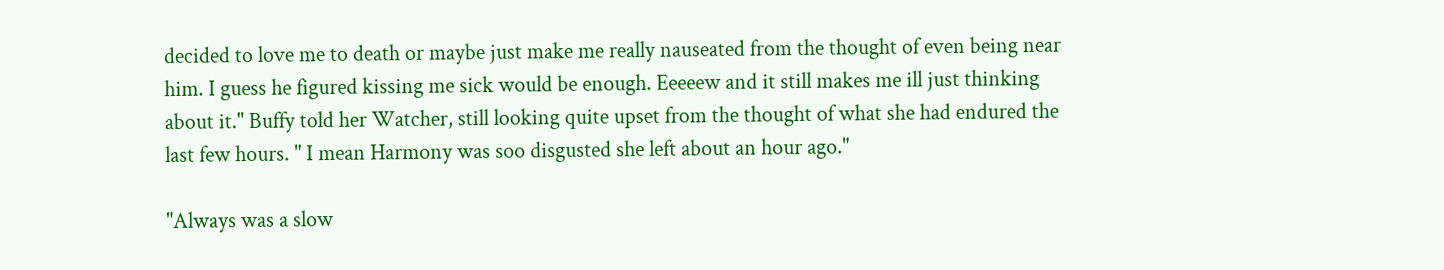decided to love me to death or maybe just make me really nauseated from the thought of even being near him. I guess he figured kissing me sick would be enough. Eeeeew and it still makes me ill just thinking about it." Buffy told her Watcher, still looking quite upset from the thought of what she had endured the last few hours. " I mean Harmony was soo disgusted she left about an hour ago."

"Always was a slow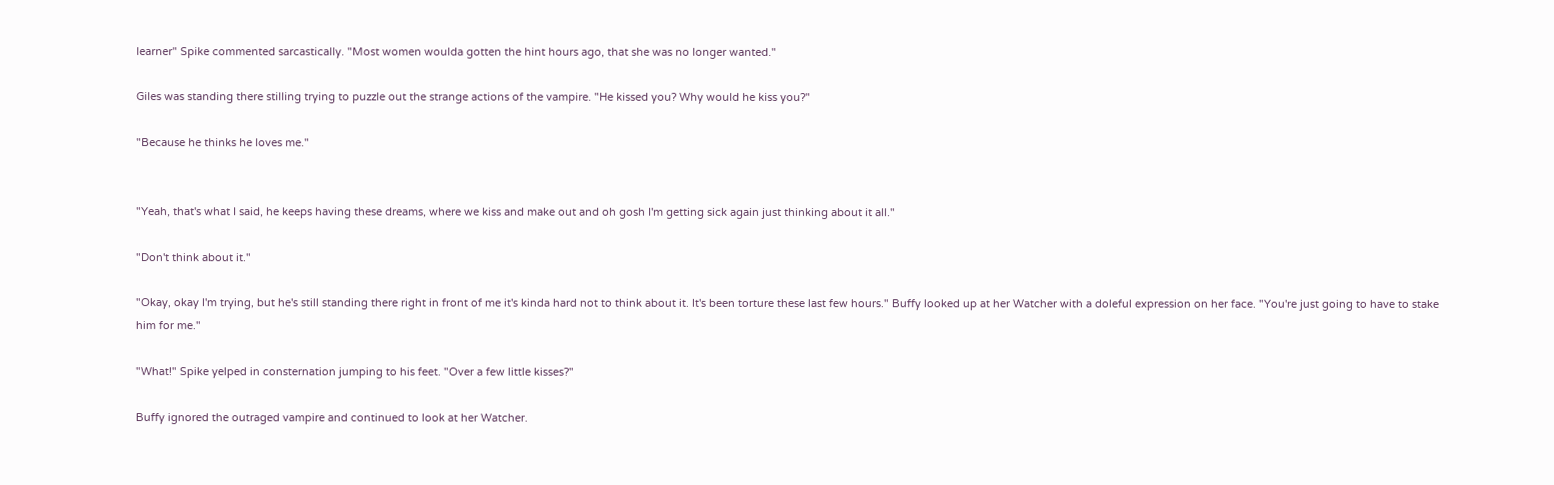learner" Spike commented sarcastically. "Most women woulda gotten the hint hours ago, that she was no longer wanted."

Giles was standing there stilling trying to puzzle out the strange actions of the vampire. "He kissed you? Why would he kiss you?"

"Because he thinks he loves me."


"Yeah, that's what I said, he keeps having these dreams, where we kiss and make out and oh gosh I'm getting sick again just thinking about it all."

"Don't think about it."

"Okay, okay I'm trying, but he's still standing there right in front of me it's kinda hard not to think about it. It's been torture these last few hours." Buffy looked up at her Watcher with a doleful expression on her face. "You're just going to have to stake him for me."

"What!" Spike yelped in consternation jumping to his feet. "Over a few little kisses?"

Buffy ignored the outraged vampire and continued to look at her Watcher.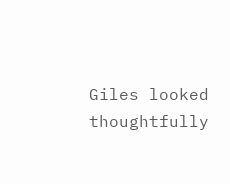Giles looked thoughtfully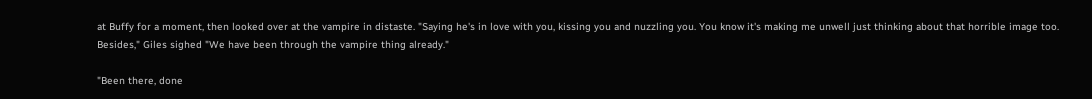at Buffy for a moment, then looked over at the vampire in distaste. "Saying he's in love with you, kissing you and nuzzling you. You know it's making me unwell just thinking about that horrible image too. Besides," Giles sighed "We have been through the vampire thing already."

"Been there, done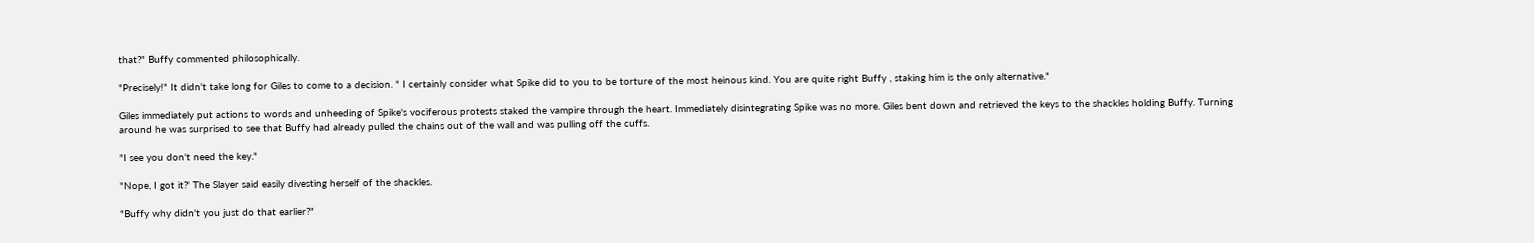that?" Buffy commented philosophically.

"Precisely!" It didn't take long for Giles to come to a decision. " I certainly consider what Spike did to you to be torture of the most heinous kind. You are quite right Buffy , staking him is the only alternative."

Giles immediately put actions to words and unheeding of Spike's vociferous protests staked the vampire through the heart. Immediately disintegrating Spike was no more. Giles bent down and retrieved the keys to the shackles holding Buffy. Turning around he was surprised to see that Buffy had already pulled the chains out of the wall and was pulling off the cuffs.

"I see you don't need the key."

"Nope, I got it?' The Slayer said easily divesting herself of the shackles.

"Buffy why didn't you just do that earlier?"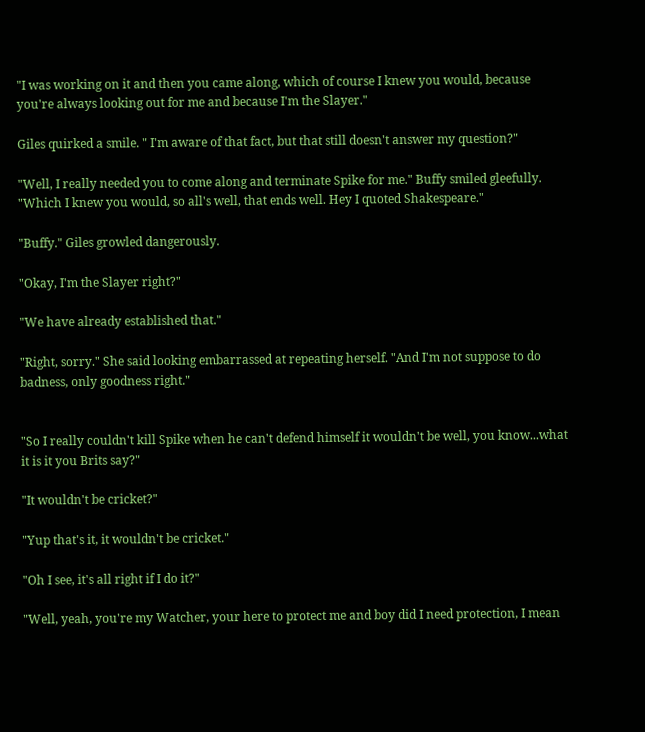"I was working on it and then you came along, which of course I knew you would, because you're always looking out for me and because I'm the Slayer."

Giles quirked a smile. " I'm aware of that fact, but that still doesn't answer my question?"

"Well, I really needed you to come along and terminate Spike for me." Buffy smiled gleefully. "Which I knew you would, so all's well, that ends well. Hey I quoted Shakespeare."

"Buffy." Giles growled dangerously.

"Okay, I'm the Slayer right?"

"We have already established that."

"Right, sorry." She said looking embarrassed at repeating herself. "And I'm not suppose to do badness, only goodness right."


"So I really couldn't kill Spike when he can't defend himself it wouldn't be well, you know...what it is it you Brits say?"

"It wouldn't be cricket?"

"Yup that's it, it wouldn't be cricket."

"Oh I see, it's all right if I do it?"

"Well, yeah, you're my Watcher, your here to protect me and boy did I need protection, I mean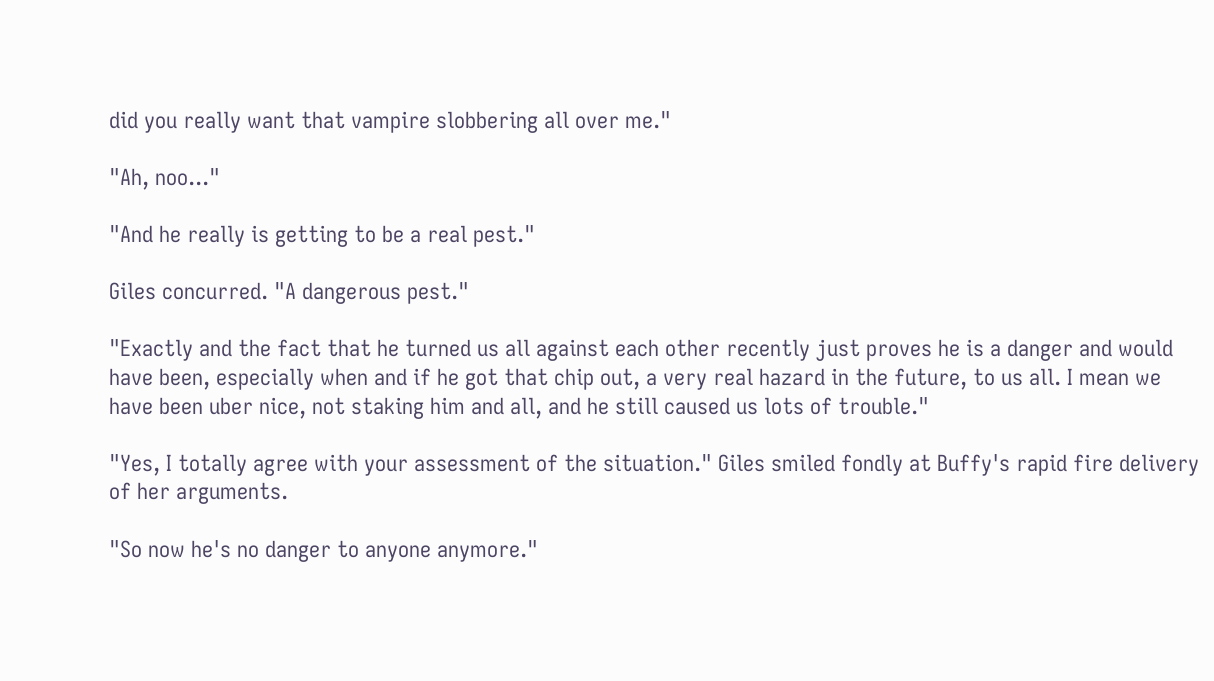did you really want that vampire slobbering all over me."

"Ah, noo..."

"And he really is getting to be a real pest."

Giles concurred. "A dangerous pest."

"Exactly and the fact that he turned us all against each other recently just proves he is a danger and would have been, especially when and if he got that chip out, a very real hazard in the future, to us all. I mean we have been uber nice, not staking him and all, and he still caused us lots of trouble."

"Yes, I totally agree with your assessment of the situation." Giles smiled fondly at Buffy's rapid fire delivery of her arguments.

"So now he's no danger to anyone anymore."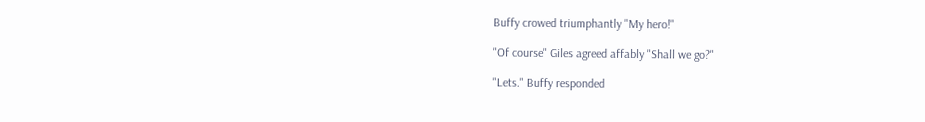Buffy crowed triumphantly "My hero!"

"Of course" Giles agreed affably "Shall we go?"

"Lets." Buffy responded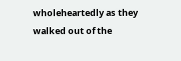wholeheartedly as they walked out of the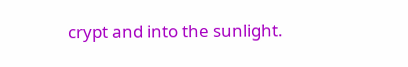crypt and into the sunlight.